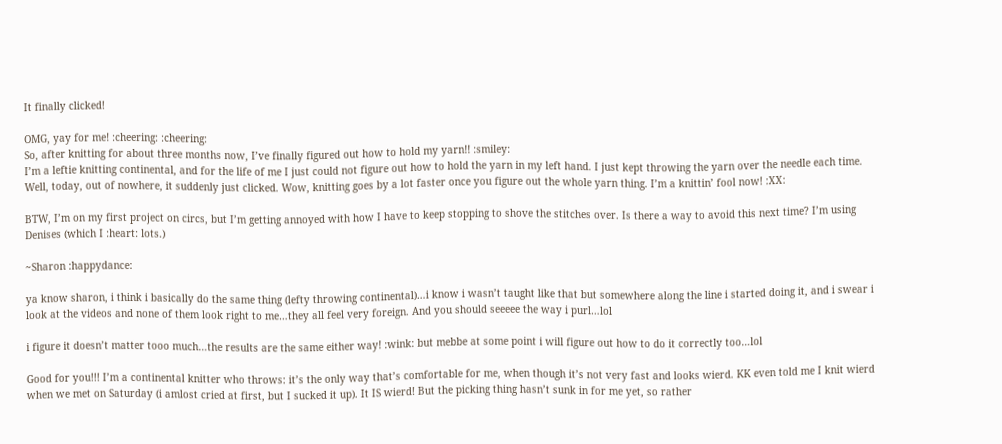It finally clicked!

OMG, yay for me! :cheering: :cheering:
So, after knitting for about three months now, I’ve finally figured out how to hold my yarn!! :smiley:
I’m a leftie knitting continental, and for the life of me I just could not figure out how to hold the yarn in my left hand. I just kept throwing the yarn over the needle each time. Well, today, out of nowhere, it suddenly just clicked. Wow, knitting goes by a lot faster once you figure out the whole yarn thing. I’m a knittin’ fool now! :XX:

BTW, I’m on my first project on circs, but I’m getting annoyed with how I have to keep stopping to shove the stitches over. Is there a way to avoid this next time? I’m using Denises (which I :heart: lots.)

~Sharon :happydance:

ya know sharon, i think i basically do the same thing (lefty throwing continental)…i know i wasn’t taught like that but somewhere along the line i started doing it, and i swear i look at the videos and none of them look right to me…they all feel very foreign. And you should seeeee the way i purl…lol

i figure it doesn’t matter tooo much…the results are the same either way! :wink: but mebbe at some point i will figure out how to do it correctly too…lol

Good for you!!! I’m a continental knitter who throws: it’s the only way that’s comfortable for me, when though it’s not very fast and looks wierd. KK even told me I knit wierd when we met on Saturday (i amlost cried at first, but I sucked it up). It IS wierd! But the picking thing hasn’t sunk in for me yet, so rather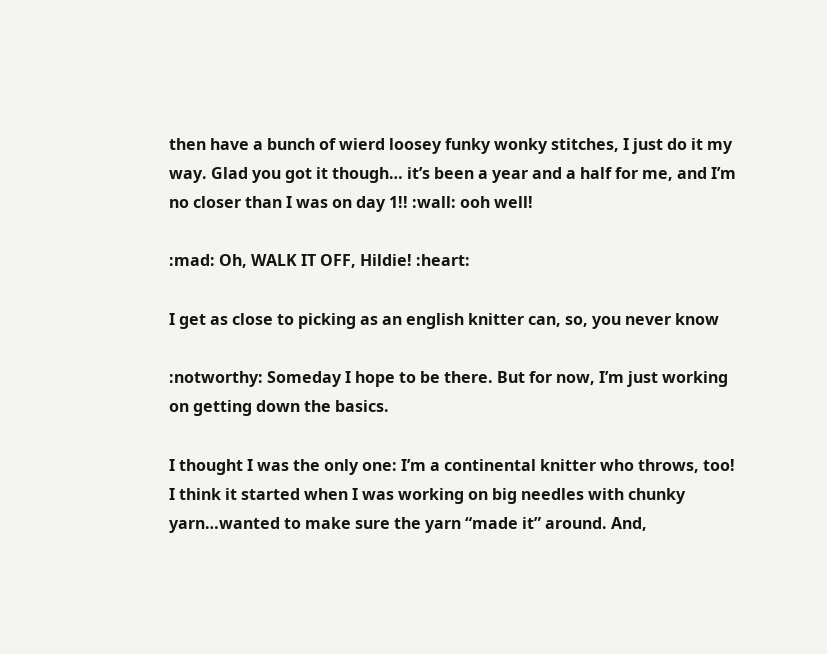then have a bunch of wierd loosey funky wonky stitches, I just do it my way. Glad you got it though… it’s been a year and a half for me, and I’m no closer than I was on day 1!! :wall: ooh well!

:mad: Oh, WALK IT OFF, Hildie! :heart:

I get as close to picking as an english knitter can, so, you never know

:notworthy: Someday I hope to be there. But for now, I’m just working on getting down the basics.

I thought I was the only one: I’m a continental knitter who throws, too! I think it started when I was working on big needles with chunky yarn…wanted to make sure the yarn “made it” around. And,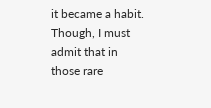it became a habit. Though, I must admit that in those rare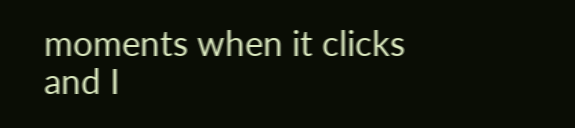moments when it clicks and I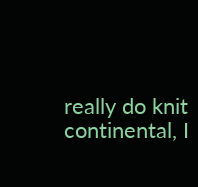really do knit continental, I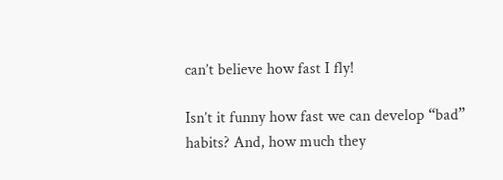can’t believe how fast I fly!

Isn’t it funny how fast we can develop “bad” habits? And, how much they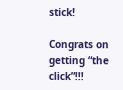stick!

Congrats on getting “the click”!!!